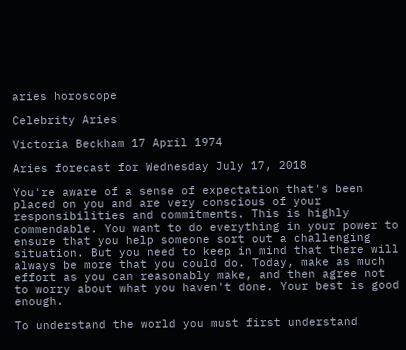aries horoscope

Celebrity Aries

Victoria Beckham 17 April 1974

Aries forecast for Wednesday July 17, 2018

You're aware of a sense of expectation that's been placed on you and are very conscious of your responsibilities and commitments. This is highly commendable. You want to do everything in your power to ensure that you help someone sort out a challenging situation. But you need to keep in mind that there will always be more that you could do. Today, make as much effort as you can reasonably make, and then agree not to worry about what you haven't done. Your best is good enough.

To understand the world you must first understand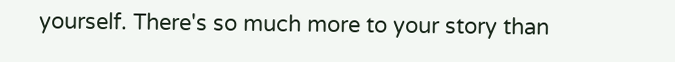yourself. There's so much more to your story than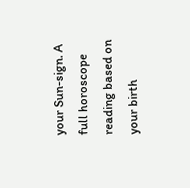your Sun-sign. A full horoscope reading based on your birth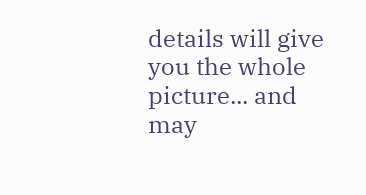details will give you the whole picture... and may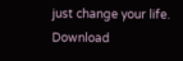just change your life. Download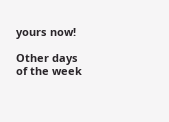yours now!

Other days of the week